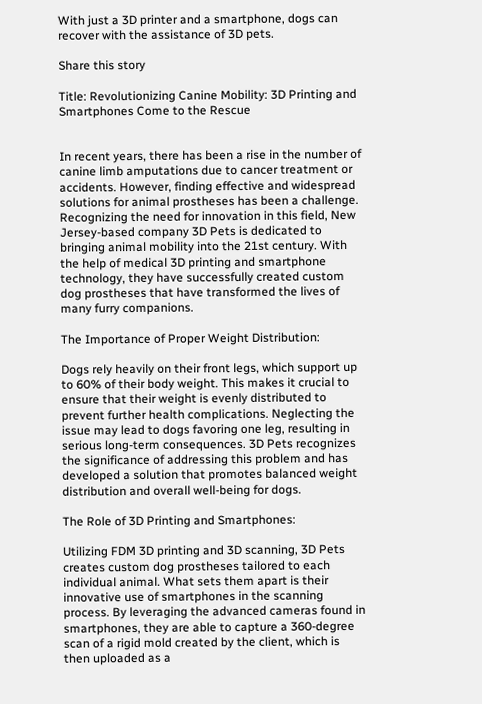With just a 3D printer and a smartphone, dogs can recover with the assistance of 3D pets.

Share this story

Title: Revolutionizing Canine Mobility: 3D Printing and Smartphones Come to the Rescue


In recent years, there has been a rise in the number of canine limb amputations due to cancer treatment or accidents. However, finding effective and widespread solutions for animal prostheses has been a challenge. Recognizing the need for innovation in this field, New Jersey-based company 3D Pets is dedicated to bringing animal mobility into the 21st century. With the help of medical 3D printing and smartphone technology, they have successfully created custom dog prostheses that have transformed the lives of many furry companions.

The Importance of Proper Weight Distribution:

Dogs rely heavily on their front legs, which support up to 60% of their body weight. This makes it crucial to ensure that their weight is evenly distributed to prevent further health complications. Neglecting the issue may lead to dogs favoring one leg, resulting in serious long-term consequences. 3D Pets recognizes the significance of addressing this problem and has developed a solution that promotes balanced weight distribution and overall well-being for dogs.

The Role of 3D Printing and Smartphones:

Utilizing FDM 3D printing and 3D scanning, 3D Pets creates custom dog prostheses tailored to each individual animal. What sets them apart is their innovative use of smartphones in the scanning process. By leveraging the advanced cameras found in smartphones, they are able to capture a 360-degree scan of a rigid mold created by the client, which is then uploaded as a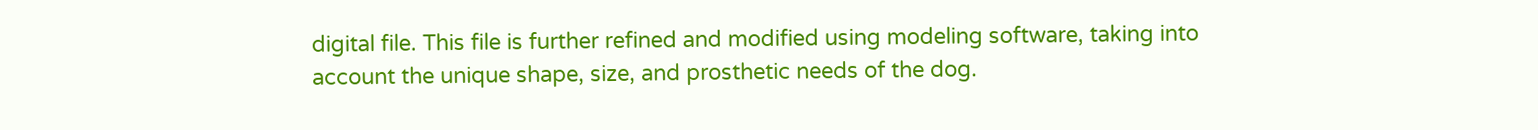digital file. This file is further refined and modified using modeling software, taking into account the unique shape, size, and prosthetic needs of the dog.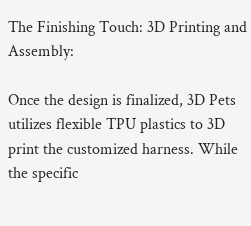The Finishing Touch: 3D Printing and Assembly:

Once the design is finalized, 3D Pets utilizes flexible TPU plastics to 3D print the customized harness. While the specific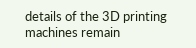details of the 3D printing machines remain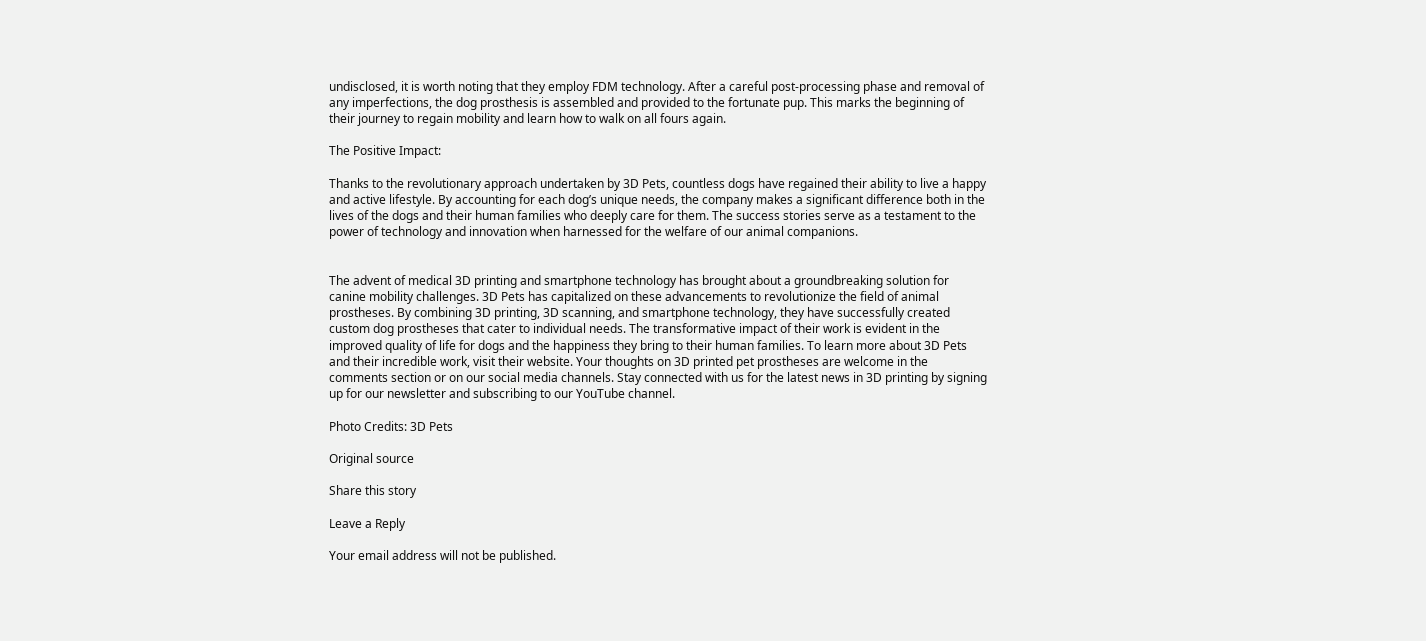undisclosed, it is worth noting that they employ FDM technology. After a careful post-processing phase and removal of any imperfections, the dog prosthesis is assembled and provided to the fortunate pup. This marks the beginning of their journey to regain mobility and learn how to walk on all fours again.

The Positive Impact:

Thanks to the revolutionary approach undertaken by 3D Pets, countless dogs have regained their ability to live a happy and active lifestyle. By accounting for each dog’s unique needs, the company makes a significant difference both in the lives of the dogs and their human families who deeply care for them. The success stories serve as a testament to the power of technology and innovation when harnessed for the welfare of our animal companions.


The advent of medical 3D printing and smartphone technology has brought about a groundbreaking solution for canine mobility challenges. 3D Pets has capitalized on these advancements to revolutionize the field of animal prostheses. By combining 3D printing, 3D scanning, and smartphone technology, they have successfully created custom dog prostheses that cater to individual needs. The transformative impact of their work is evident in the improved quality of life for dogs and the happiness they bring to their human families. To learn more about 3D Pets and their incredible work, visit their website. Your thoughts on 3D printed pet prostheses are welcome in the comments section or on our social media channels. Stay connected with us for the latest news in 3D printing by signing up for our newsletter and subscribing to our YouTube channel.

Photo Credits: 3D Pets

Original source

Share this story

Leave a Reply

Your email address will not be published.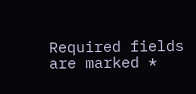Required fields are marked *